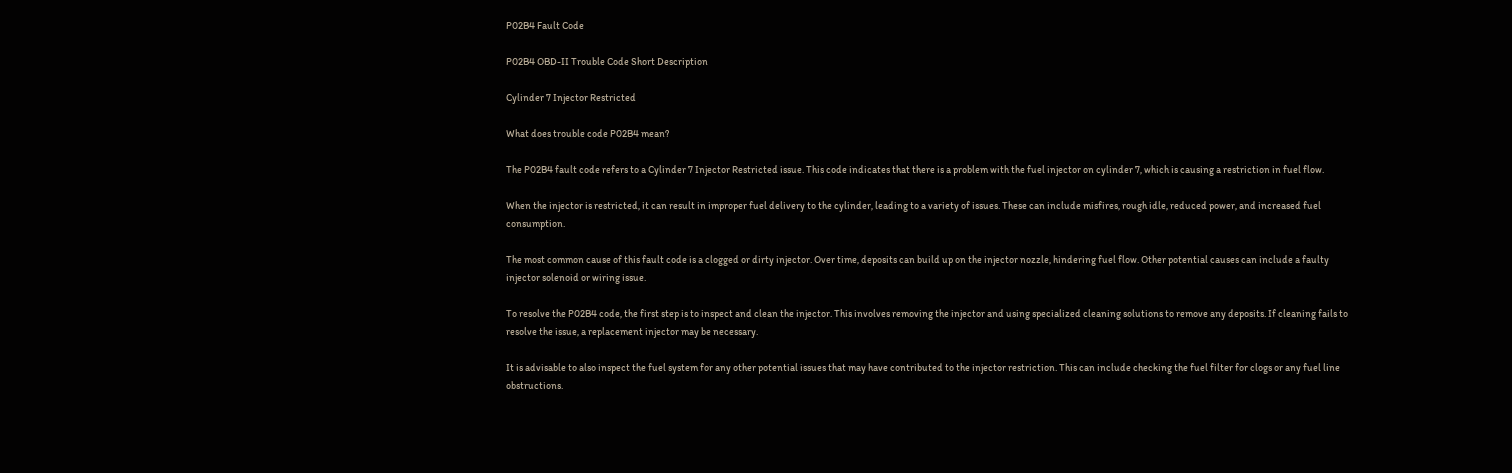P02B4 Fault Code

P02B4 OBD-II Trouble Code Short Description

Cylinder 7 Injector Restricted

What does trouble code P02B4 mean?

The P02B4 fault code refers to a Cylinder 7 Injector Restricted issue. This code indicates that there is a problem with the fuel injector on cylinder 7, which is causing a restriction in fuel flow.

When the injector is restricted, it can result in improper fuel delivery to the cylinder, leading to a variety of issues. These can include misfires, rough idle, reduced power, and increased fuel consumption.

The most common cause of this fault code is a clogged or dirty injector. Over time, deposits can build up on the injector nozzle, hindering fuel flow. Other potential causes can include a faulty injector solenoid or wiring issue.

To resolve the P02B4 code, the first step is to inspect and clean the injector. This involves removing the injector and using specialized cleaning solutions to remove any deposits. If cleaning fails to resolve the issue, a replacement injector may be necessary.

It is advisable to also inspect the fuel system for any other potential issues that may have contributed to the injector restriction. This can include checking the fuel filter for clogs or any fuel line obstructions.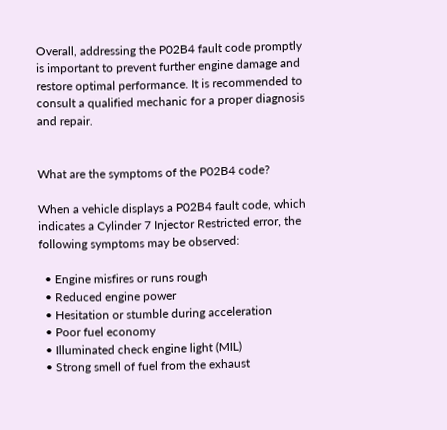Overall, addressing the P02B4 fault code promptly is important to prevent further engine damage and restore optimal performance. It is recommended to consult a qualified mechanic for a proper diagnosis and repair.


What are the symptoms of the P02B4 code?

When a vehicle displays a P02B4 fault code, which indicates a Cylinder 7 Injector Restricted error, the following symptoms may be observed:

  • Engine misfires or runs rough
  • Reduced engine power
  • Hesitation or stumble during acceleration
  • Poor fuel economy
  • Illuminated check engine light (MIL)
  • Strong smell of fuel from the exhaust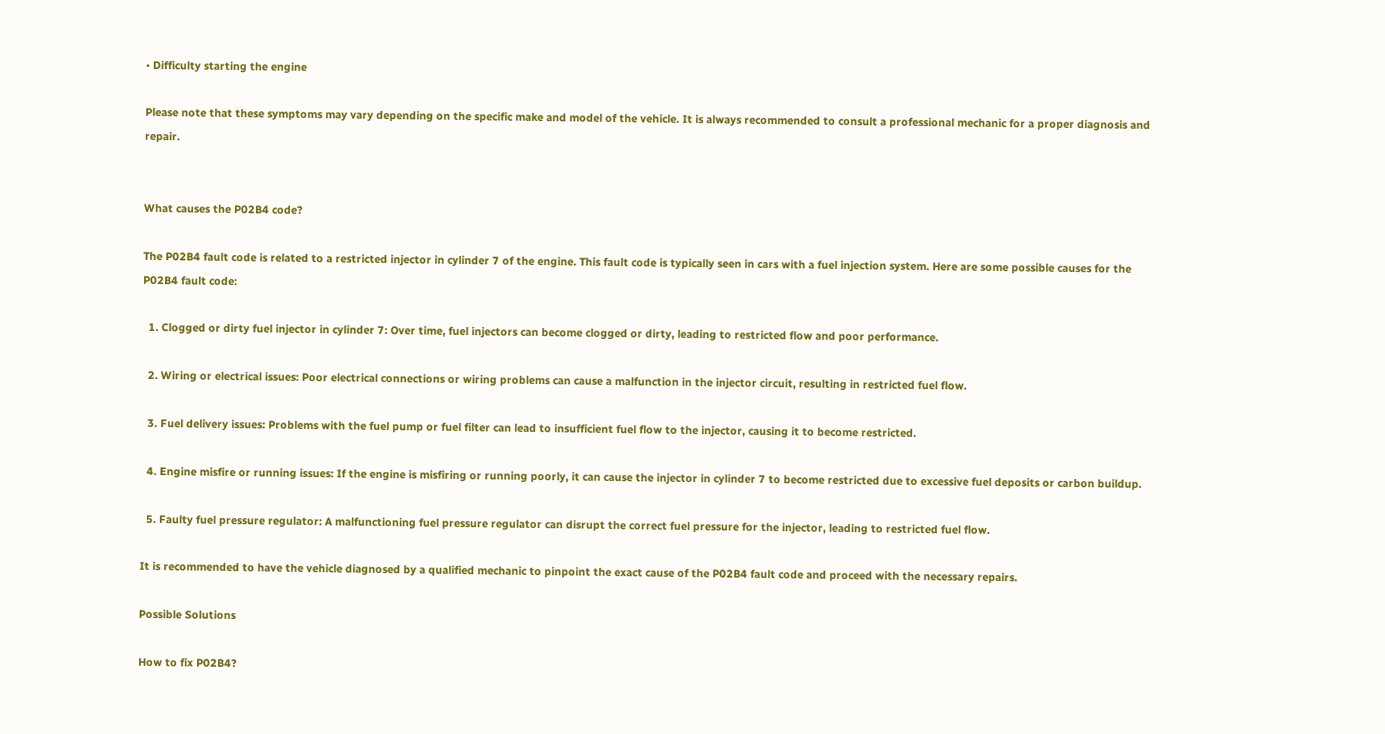• Difficulty starting the engine

Please note that these symptoms may vary depending on the specific make and model of the vehicle. It is always recommended to consult a professional mechanic for a proper diagnosis and repair.


What causes the P02B4 code?

The P02B4 fault code is related to a restricted injector in cylinder 7 of the engine. This fault code is typically seen in cars with a fuel injection system. Here are some possible causes for the P02B4 fault code:

  1. Clogged or dirty fuel injector in cylinder 7: Over time, fuel injectors can become clogged or dirty, leading to restricted flow and poor performance.

  2. Wiring or electrical issues: Poor electrical connections or wiring problems can cause a malfunction in the injector circuit, resulting in restricted fuel flow.

  3. Fuel delivery issues: Problems with the fuel pump or fuel filter can lead to insufficient fuel flow to the injector, causing it to become restricted.

  4. Engine misfire or running issues: If the engine is misfiring or running poorly, it can cause the injector in cylinder 7 to become restricted due to excessive fuel deposits or carbon buildup.

  5. Faulty fuel pressure regulator: A malfunctioning fuel pressure regulator can disrupt the correct fuel pressure for the injector, leading to restricted fuel flow.

It is recommended to have the vehicle diagnosed by a qualified mechanic to pinpoint the exact cause of the P02B4 fault code and proceed with the necessary repairs.

Possible Solutions

How to fix P02B4?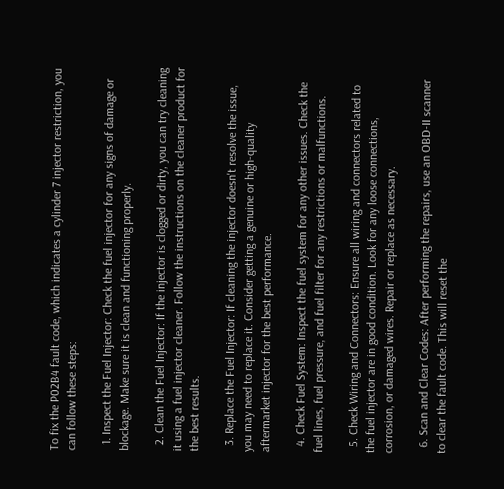To fix the P02B4 fault code, which indicates a cylinder 7 injector restriction, you can follow these steps:

  1. Inspect the Fuel Injector: Check the fuel injector for any signs of damage or blockage. Make sure it is clean and functioning properly.

  2. Clean the Fuel Injector: If the injector is clogged or dirty, you can try cleaning it using a fuel injector cleaner. Follow the instructions on the cleaner product for the best results.

  3. Replace the Fuel Injector: If cleaning the injector doesn't resolve the issue, you may need to replace it. Consider getting a genuine or high-quality aftermarket injector for the best performance.

  4. Check Fuel System: Inspect the fuel system for any other issues. Check the fuel lines, fuel pressure, and fuel filter for any restrictions or malfunctions.

  5. Check Wiring and Connectors: Ensure all wiring and connectors related to the fuel injector are in good condition. Look for any loose connections, corrosion, or damaged wires. Repair or replace as necessary.

  6. Scan and Clear Codes: After performing the repairs, use an OBD-II scanner to clear the fault code. This will reset the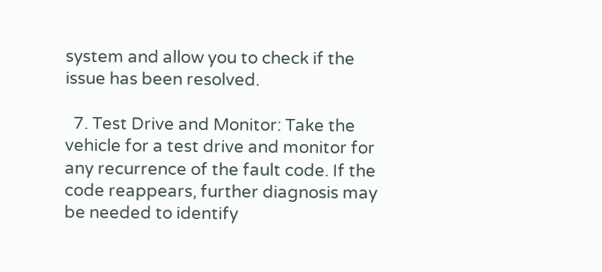system and allow you to check if the issue has been resolved.

  7. Test Drive and Monitor: Take the vehicle for a test drive and monitor for any recurrence of the fault code. If the code reappears, further diagnosis may be needed to identify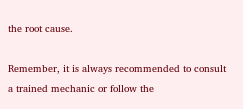the root cause.

Remember, it is always recommended to consult a trained mechanic or follow the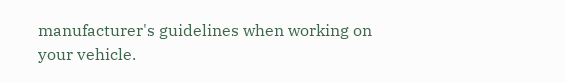manufacturer's guidelines when working on your vehicle.